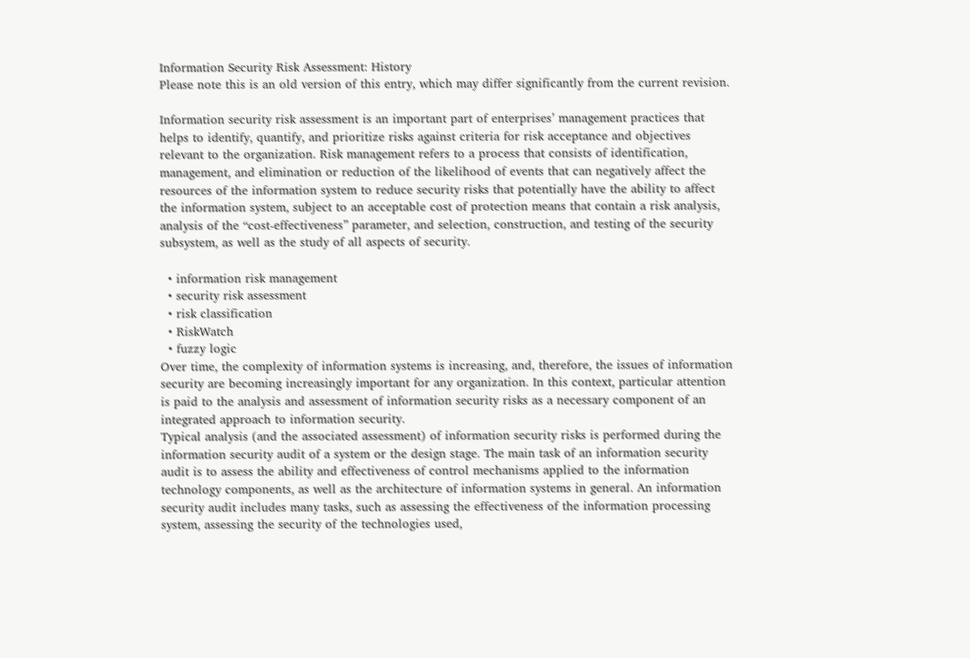Information Security Risk Assessment: History
Please note this is an old version of this entry, which may differ significantly from the current revision.

Information security risk assessment is an important part of enterprises’ management practices that helps to identify, quantify, and prioritize risks against criteria for risk acceptance and objectives relevant to the organization. Risk management refers to a process that consists of identification, management, and elimination or reduction of the likelihood of events that can negatively affect the resources of the information system to reduce security risks that potentially have the ability to affect the information system, subject to an acceptable cost of protection means that contain a risk analysis, analysis of the “cost-effectiveness” parameter, and selection, construction, and testing of the security subsystem, as well as the study of all aspects of security.

  • information risk management
  • security risk assessment
  • risk classification
  • RiskWatch
  • fuzzy logic
Over time, the complexity of information systems is increasing, and, therefore, the issues of information security are becoming increasingly important for any organization. In this context, particular attention is paid to the analysis and assessment of information security risks as a necessary component of an integrated approach to information security.
Typical analysis (and the associated assessment) of information security risks is performed during the information security audit of a system or the design stage. The main task of an information security audit is to assess the ability and effectiveness of control mechanisms applied to the information technology components, as well as the architecture of information systems in general. An information security audit includes many tasks, such as assessing the effectiveness of the information processing system, assessing the security of the technologies used,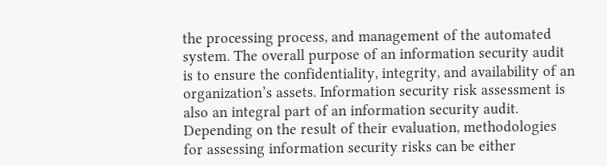the processing process, and management of the automated system. The overall purpose of an information security audit is to ensure the confidentiality, integrity, and availability of an organization’s assets. Information security risk assessment is also an integral part of an information security audit.
Depending on the result of their evaluation, methodologies for assessing information security risks can be either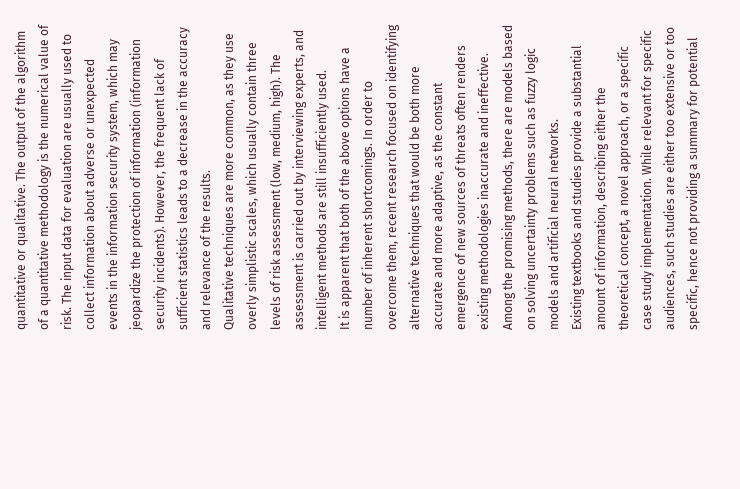quantitative or qualitative. The output of the algorithm of a quantitative methodology is the numerical value of risk. The input data for evaluation are usually used to collect information about adverse or unexpected events in the information security system, which may jeopardize the protection of information (information security incidents). However, the frequent lack of sufficient statistics leads to a decrease in the accuracy and relevance of the results.
Qualitative techniques are more common, as they use overly simplistic scales, which usually contain three levels of risk assessment (low, medium, high). The assessment is carried out by interviewing experts, and intelligent methods are still insufficiently used.
It is apparent that both of the above options have a number of inherent shortcomings. In order to overcome them, recent research focused on identifying alternative techniques that would be both more accurate and more adaptive, as the constant emergence of new sources of threats often renders existing methodologies inaccurate and ineffective. Among the promising methods, there are models based on solving uncertainty problems such as fuzzy logic models and artificial neural networks.
Existing textbooks and studies provide a substantial amount of information, describing either the theoretical concept, a novel approach, or a specific case study implementation. While relevant for specific audiences, such studies are either too extensive or too specific, hence not providing a summary for potential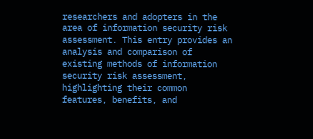researchers and adopters in the area of information security risk assessment. This entry provides an analysis and comparison of existing methods of information security risk assessment, highlighting their common features, benefits, and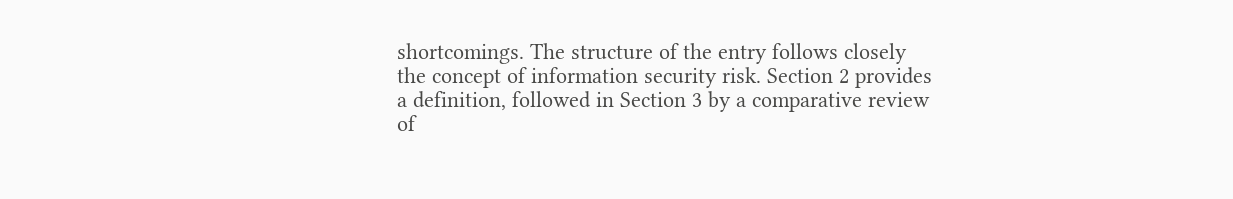shortcomings. The structure of the entry follows closely the concept of information security risk. Section 2 provides a definition, followed in Section 3 by a comparative review of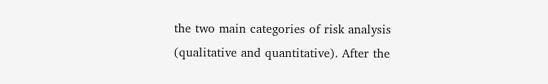the two main categories of risk analysis (qualitative and quantitative). After the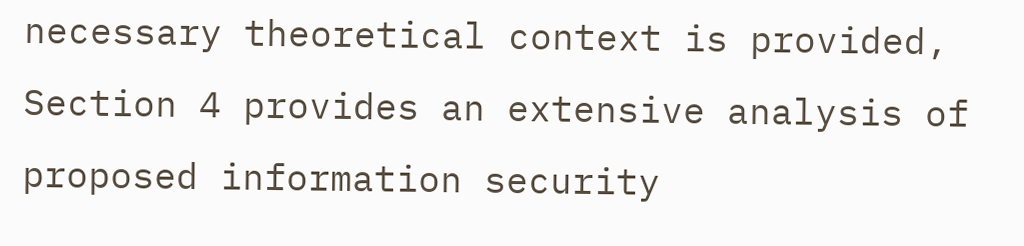necessary theoretical context is provided, Section 4 provides an extensive analysis of proposed information security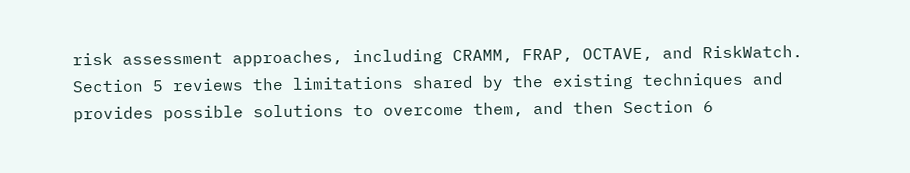risk assessment approaches, including CRAMM, FRAP, OCTAVE, and RiskWatch. Section 5 reviews the limitations shared by the existing techniques and provides possible solutions to overcome them, and then Section 6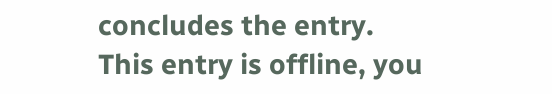concludes the entry.
This entry is offline, you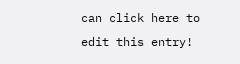can click here to edit this entry!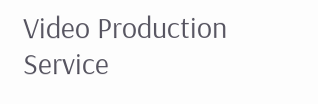Video Production Service